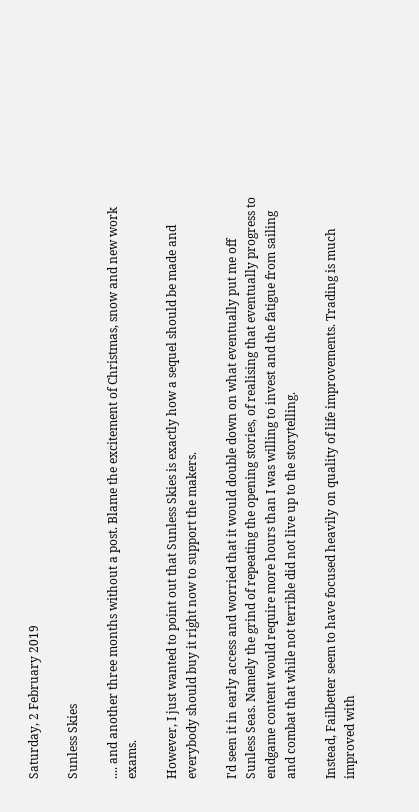Saturday, 2 February 2019

Sunless Skies

.... and another three months without a post. Blame the excitement of Christmas, snow and new work exams.

However, I just wanted to point out that Sunless Skies is exactly how a sequel should be made and everybody should buy it right now to support the makers.

I'd seen it in early access and worried that it would double down on what eventually put me off Sunless Seas. Namely the grind of repeating the opening stories, of realising that eventually progress to endgame content would require more hours than I was willing to invest and the fatigue from sailing and combat that while not terrible did not live up to the storytelling.

Instead, Failbetter seem to have focused heavily on quality of life improvements. Trading is much improved with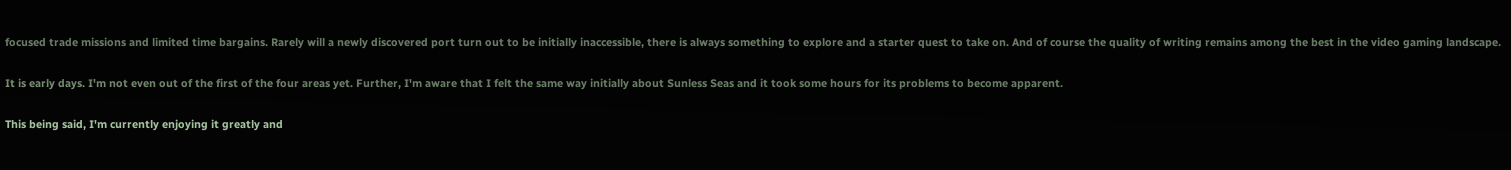focused trade missions and limited time bargains. Rarely will a newly discovered port turn out to be initially inaccessible, there is always something to explore and a starter quest to take on. And of course the quality of writing remains among the best in the video gaming landscape.

It is early days. I'm not even out of the first of the four areas yet. Further, I'm aware that I felt the same way initially about Sunless Seas and it took some hours for its problems to become apparent.

This being said, I'm currently enjoying it greatly and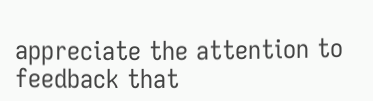appreciate the attention to feedback that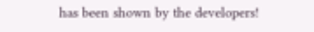has been shown by the developers!